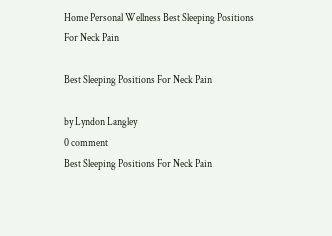Home Personal Wellness Best Sleeping Positions For Neck Pain

Best Sleeping Positions For Neck Pain

by Lyndon Langley
0 comment
Best Sleeping Positions For Neck Pain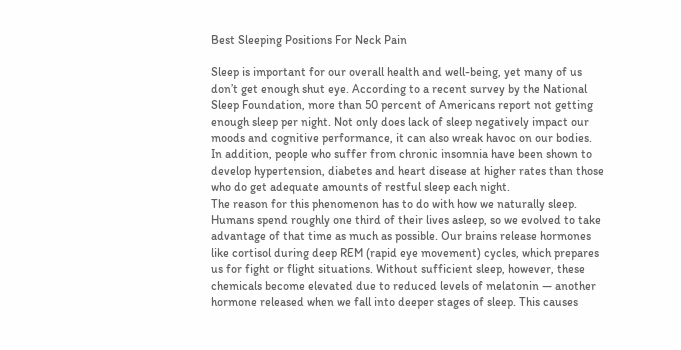Best Sleeping Positions For Neck Pain

Sleep is important for our overall health and well-being, yet many of us don’t get enough shut eye. According to a recent survey by the National Sleep Foundation, more than 50 percent of Americans report not getting enough sleep per night. Not only does lack of sleep negatively impact our moods and cognitive performance, it can also wreak havoc on our bodies. In addition, people who suffer from chronic insomnia have been shown to develop hypertension, diabetes and heart disease at higher rates than those who do get adequate amounts of restful sleep each night.
The reason for this phenomenon has to do with how we naturally sleep. Humans spend roughly one third of their lives asleep, so we evolved to take advantage of that time as much as possible. Our brains release hormones like cortisol during deep REM (rapid eye movement) cycles, which prepares us for fight or flight situations. Without sufficient sleep, however, these chemicals become elevated due to reduced levels of melatonin — another hormone released when we fall into deeper stages of sleep. This causes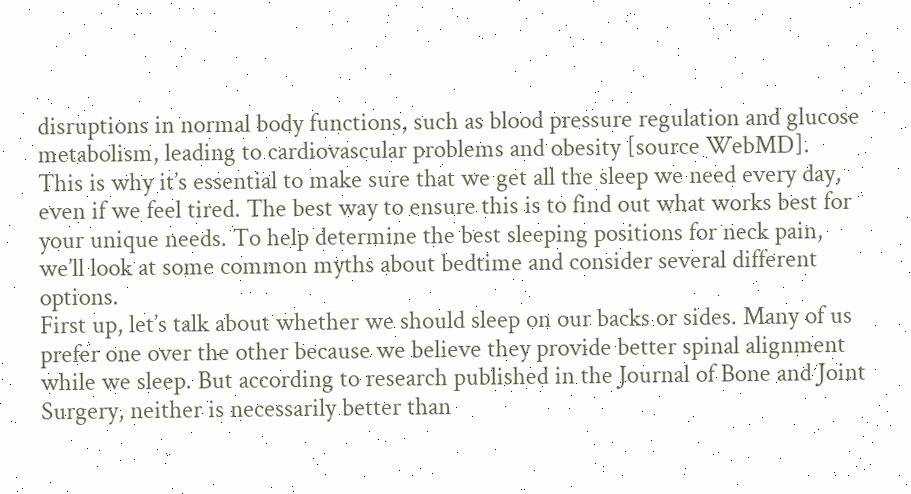disruptions in normal body functions, such as blood pressure regulation and glucose metabolism, leading to cardiovascular problems and obesity [source WebMD].
This is why it’s essential to make sure that we get all the sleep we need every day, even if we feel tired. The best way to ensure this is to find out what works best for your unique needs. To help determine the best sleeping positions for neck pain, we’ll look at some common myths about bedtime and consider several different options.
First up, let’s talk about whether we should sleep on our backs or sides. Many of us prefer one over the other because we believe they provide better spinal alignment while we sleep. But according to research published in the Journal of Bone and Joint Surgery, neither is necessarily better than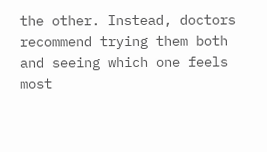the other. Instead, doctors recommend trying them both and seeing which one feels most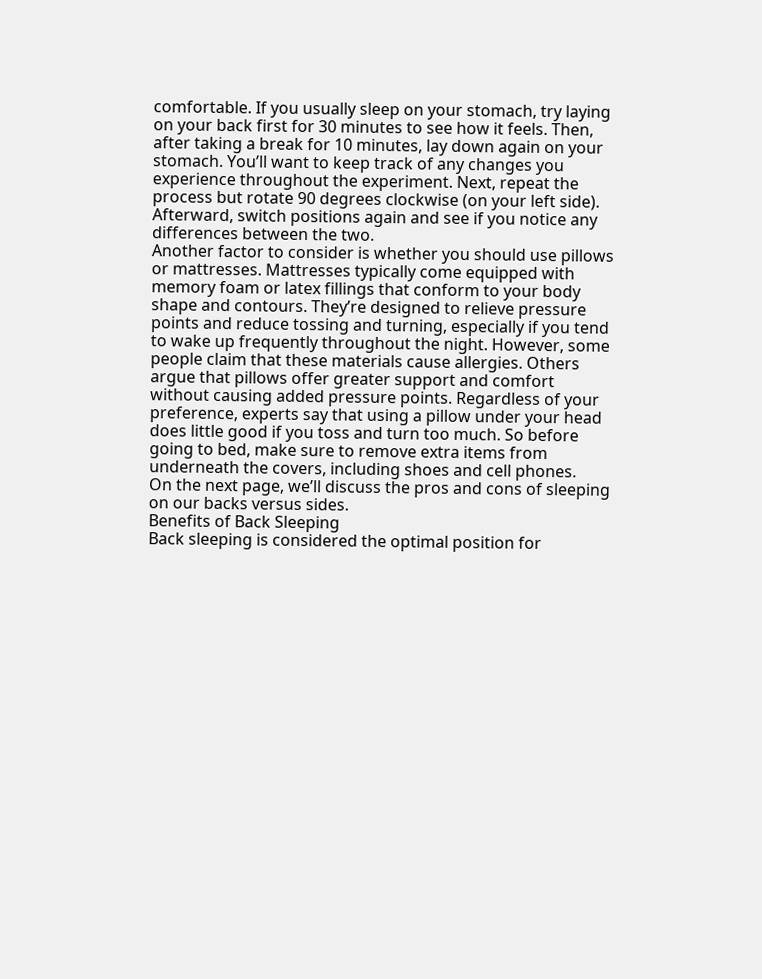comfortable. If you usually sleep on your stomach, try laying on your back first for 30 minutes to see how it feels. Then, after taking a break for 10 minutes, lay down again on your stomach. You’ll want to keep track of any changes you experience throughout the experiment. Next, repeat the process but rotate 90 degrees clockwise (on your left side). Afterward, switch positions again and see if you notice any differences between the two.
Another factor to consider is whether you should use pillows or mattresses. Mattresses typically come equipped with memory foam or latex fillings that conform to your body shape and contours. They’re designed to relieve pressure points and reduce tossing and turning, especially if you tend to wake up frequently throughout the night. However, some people claim that these materials cause allergies. Others argue that pillows offer greater support and comfort without causing added pressure points. Regardless of your preference, experts say that using a pillow under your head does little good if you toss and turn too much. So before going to bed, make sure to remove extra items from underneath the covers, including shoes and cell phones.
On the next page, we’ll discuss the pros and cons of sleeping on our backs versus sides.
Benefits of Back Sleeping
Back sleeping is considered the optimal position for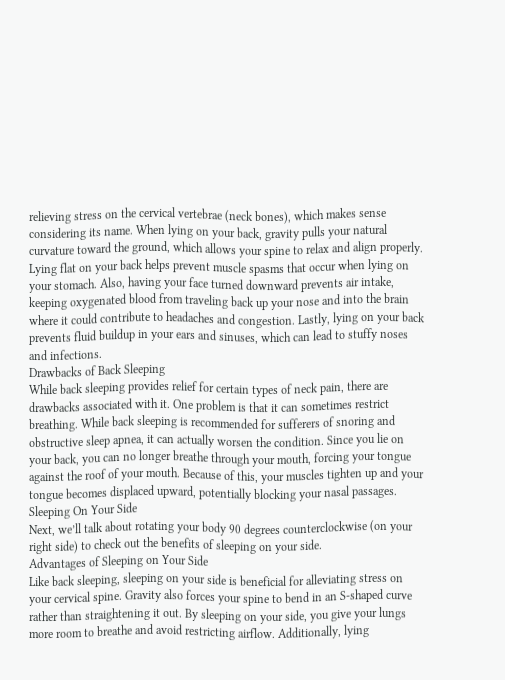relieving stress on the cervical vertebrae (neck bones), which makes sense considering its name. When lying on your back, gravity pulls your natural curvature toward the ground, which allows your spine to relax and align properly. Lying flat on your back helps prevent muscle spasms that occur when lying on your stomach. Also, having your face turned downward prevents air intake, keeping oxygenated blood from traveling back up your nose and into the brain where it could contribute to headaches and congestion. Lastly, lying on your back prevents fluid buildup in your ears and sinuses, which can lead to stuffy noses and infections.
Drawbacks of Back Sleeping
While back sleeping provides relief for certain types of neck pain, there are drawbacks associated with it. One problem is that it can sometimes restrict breathing. While back sleeping is recommended for sufferers of snoring and obstructive sleep apnea, it can actually worsen the condition. Since you lie on your back, you can no longer breathe through your mouth, forcing your tongue against the roof of your mouth. Because of this, your muscles tighten up and your tongue becomes displaced upward, potentially blocking your nasal passages.
Sleeping On Your Side
Next, we’ll talk about rotating your body 90 degrees counterclockwise (on your right side) to check out the benefits of sleeping on your side.
Advantages of Sleeping on Your Side
Like back sleeping, sleeping on your side is beneficial for alleviating stress on your cervical spine. Gravity also forces your spine to bend in an S-shaped curve rather than straightening it out. By sleeping on your side, you give your lungs more room to breathe and avoid restricting airflow. Additionally, lying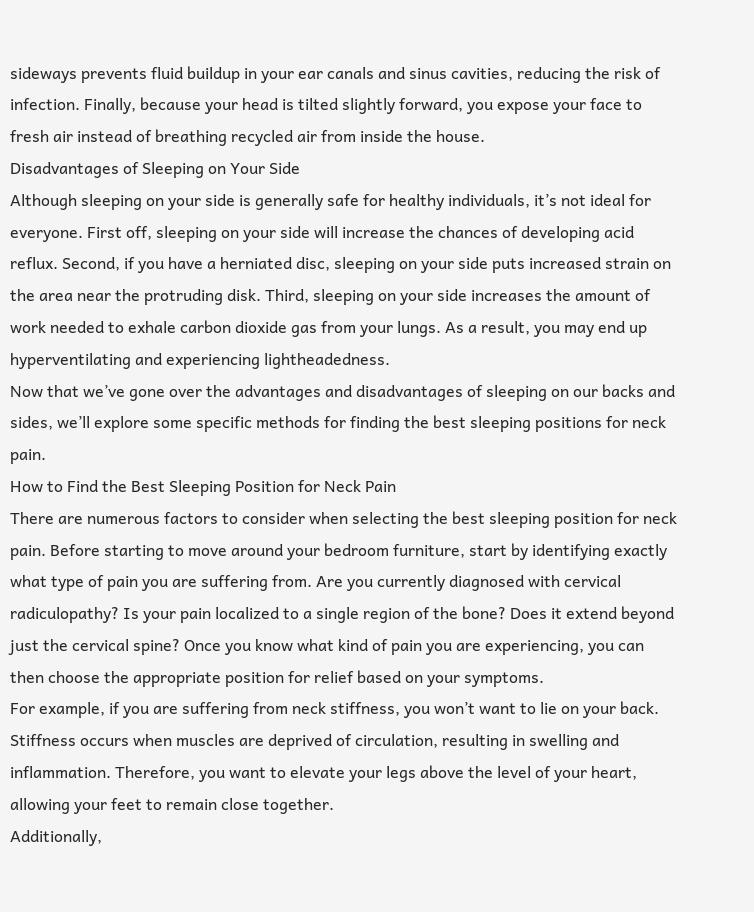sideways prevents fluid buildup in your ear canals and sinus cavities, reducing the risk of infection. Finally, because your head is tilted slightly forward, you expose your face to fresh air instead of breathing recycled air from inside the house.
Disadvantages of Sleeping on Your Side
Although sleeping on your side is generally safe for healthy individuals, it’s not ideal for everyone. First off, sleeping on your side will increase the chances of developing acid reflux. Second, if you have a herniated disc, sleeping on your side puts increased strain on the area near the protruding disk. Third, sleeping on your side increases the amount of work needed to exhale carbon dioxide gas from your lungs. As a result, you may end up hyperventilating and experiencing lightheadedness.
Now that we’ve gone over the advantages and disadvantages of sleeping on our backs and sides, we’ll explore some specific methods for finding the best sleeping positions for neck pain.
How to Find the Best Sleeping Position for Neck Pain
There are numerous factors to consider when selecting the best sleeping position for neck pain. Before starting to move around your bedroom furniture, start by identifying exactly what type of pain you are suffering from. Are you currently diagnosed with cervical radiculopathy? Is your pain localized to a single region of the bone? Does it extend beyond just the cervical spine? Once you know what kind of pain you are experiencing, you can then choose the appropriate position for relief based on your symptoms.
For example, if you are suffering from neck stiffness, you won’t want to lie on your back. Stiffness occurs when muscles are deprived of circulation, resulting in swelling and inflammation. Therefore, you want to elevate your legs above the level of your heart, allowing your feet to remain close together.
Additionally,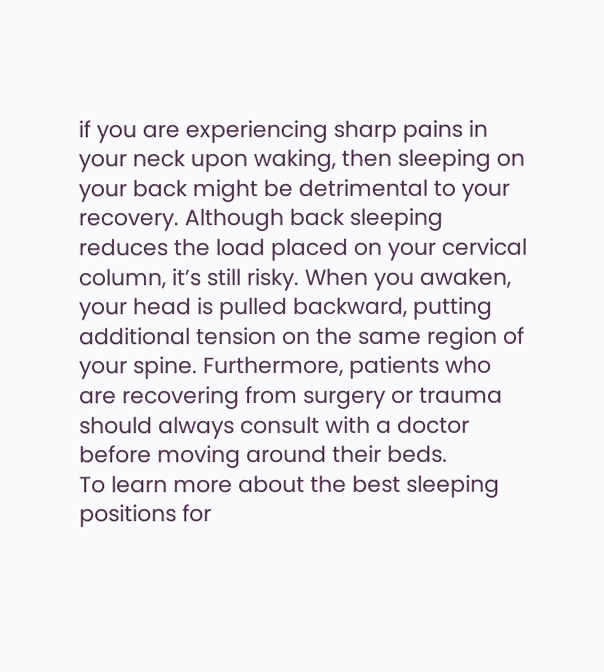if you are experiencing sharp pains in your neck upon waking, then sleeping on your back might be detrimental to your recovery. Although back sleeping reduces the load placed on your cervical column, it’s still risky. When you awaken, your head is pulled backward, putting additional tension on the same region of your spine. Furthermore, patients who are recovering from surgery or trauma should always consult with a doctor before moving around their beds.
To learn more about the best sleeping positions for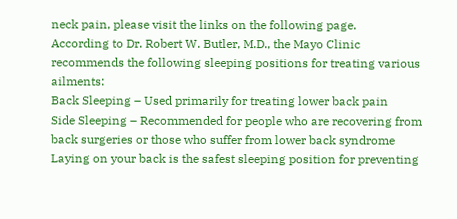neck pain, please visit the links on the following page.
According to Dr. Robert W. Butler, M.D., the Mayo Clinic recommends the following sleeping positions for treating various ailments:
Back Sleeping – Used primarily for treating lower back pain
Side Sleeping – Recommended for people who are recovering from back surgeries or those who suffer from lower back syndrome
Laying on your back is the safest sleeping position for preventing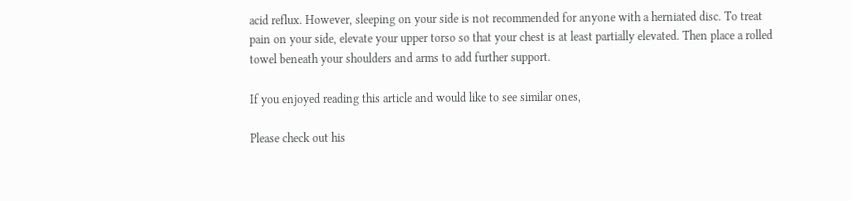acid reflux. However, sleeping on your side is not recommended for anyone with a herniated disc. To treat pain on your side, elevate your upper torso so that your chest is at least partially elevated. Then place a rolled towel beneath your shoulders and arms to add further support.

If you enjoyed reading this article and would like to see similar ones,

Please check out his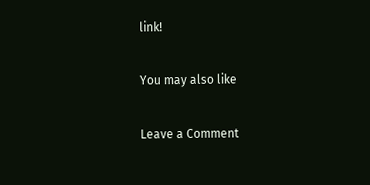link!

You may also like

Leave a Comment